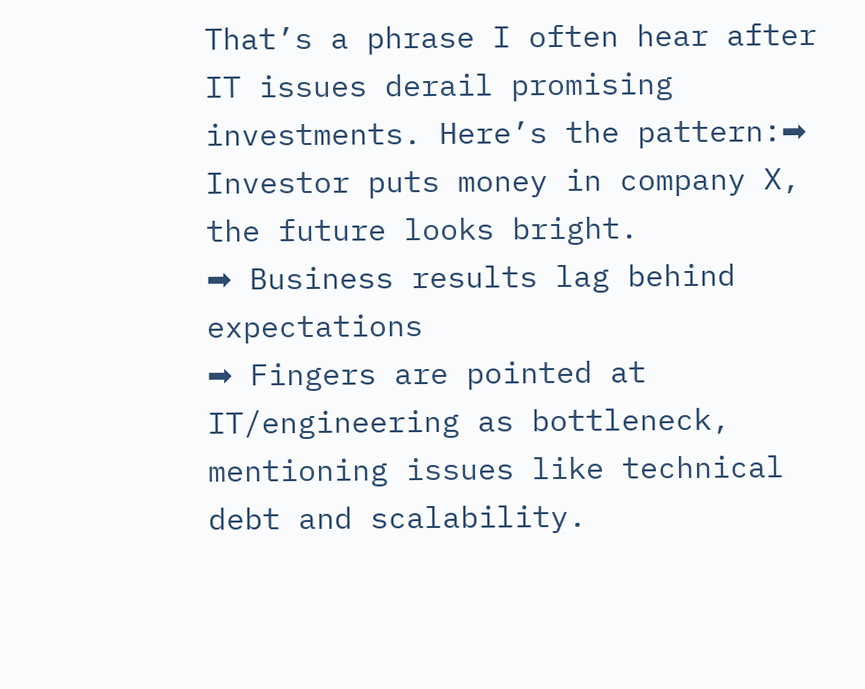That’s a phrase I often hear after IT issues derail promising investments. Here’s the pattern:➡ Investor puts money in company X, the future looks bright.
➡ Business results lag behind expectations
➡ Fingers are pointed at IT/engineering as bottleneck, mentioning issues like technical debt and scalability.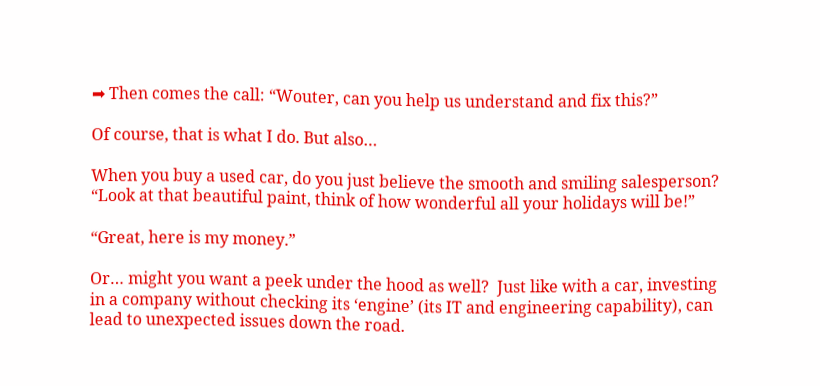➡ Then comes the call: “Wouter, can you help us understand and fix this?”

Of course, that is what I do. But also…

When you buy a used car, do you just believe the smooth and smiling salesperson? “Look at that beautiful paint, think of how wonderful all your holidays will be!”

“Great, here is my money.”

Or… might you want a peek under the hood as well?  Just like with a car, investing in a company without checking its ‘engine’ (its IT and engineering capability), can lead to unexpected issues down the road.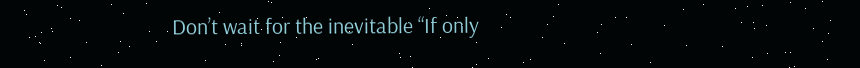Don’t wait for the inevitable “If only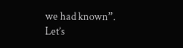we had known”. Let’s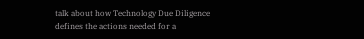talk about how Technology Due Diligence defines the actions needed for a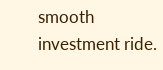smooth investment ride.